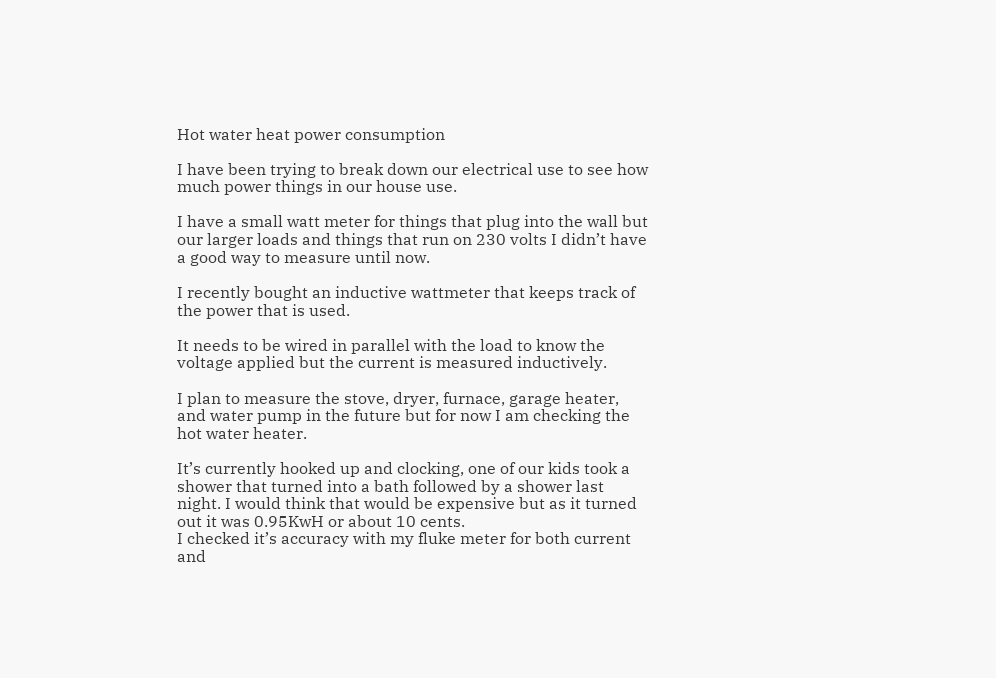Hot water heat power consumption

I have been trying to break down our electrical use to see how much power things in our house use.

I have a small watt meter for things that plug into the wall but our larger loads and things that run on 230 volts I didn’t have a good way to measure until now.

I recently bought an inductive wattmeter that keeps track of the power that is used.

It needs to be wired in parallel with the load to know the voltage applied but the current is measured inductively.

I plan to measure the stove, dryer, furnace, garage heater, and water pump in the future but for now I am checking the hot water heater.

It’s currently hooked up and clocking, one of our kids took a shower that turned into a bath followed by a shower last night. I would think that would be expensive but as it turned out it was 0.95KwH or about 10 cents.
I checked it’s accuracy with my fluke meter for both current and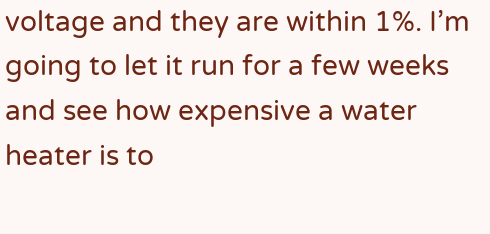voltage and they are within 1%. I’m going to let it run for a few weeks and see how expensive a water heater is to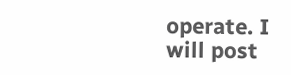operate. I will post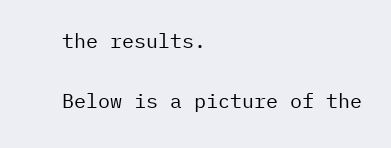the results.

Below is a picture of the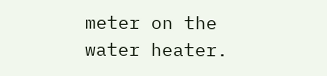meter on the water heater.